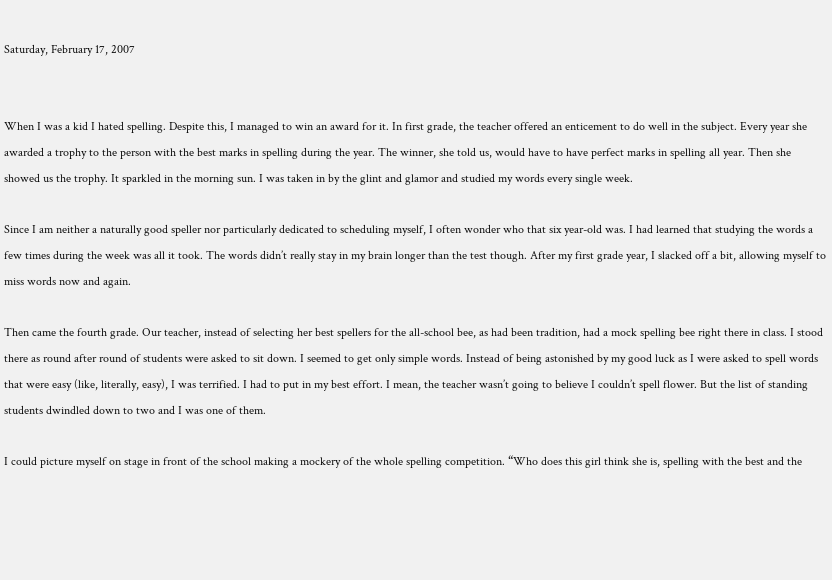Saturday, February 17, 2007


When I was a kid I hated spelling. Despite this, I managed to win an award for it. In first grade, the teacher offered an enticement to do well in the subject. Every year she awarded a trophy to the person with the best marks in spelling during the year. The winner, she told us, would have to have perfect marks in spelling all year. Then she showed us the trophy. It sparkled in the morning sun. I was taken in by the glint and glamor and studied my words every single week.

Since I am neither a naturally good speller nor particularly dedicated to scheduling myself, I often wonder who that six year-old was. I had learned that studying the words a few times during the week was all it took. The words didn’t really stay in my brain longer than the test though. After my first grade year, I slacked off a bit, allowing myself to miss words now and again.

Then came the fourth grade. Our teacher, instead of selecting her best spellers for the all-school bee, as had been tradition, had a mock spelling bee right there in class. I stood there as round after round of students were asked to sit down. I seemed to get only simple words. Instead of being astonished by my good luck as I were asked to spell words that were easy (like, literally, easy), I was terrified. I had to put in my best effort. I mean, the teacher wasn’t going to believe I couldn’t spell flower. But the list of standing students dwindled down to two and I was one of them.

I could picture myself on stage in front of the school making a mockery of the whole spelling competition. “Who does this girl think she is, spelling with the best and the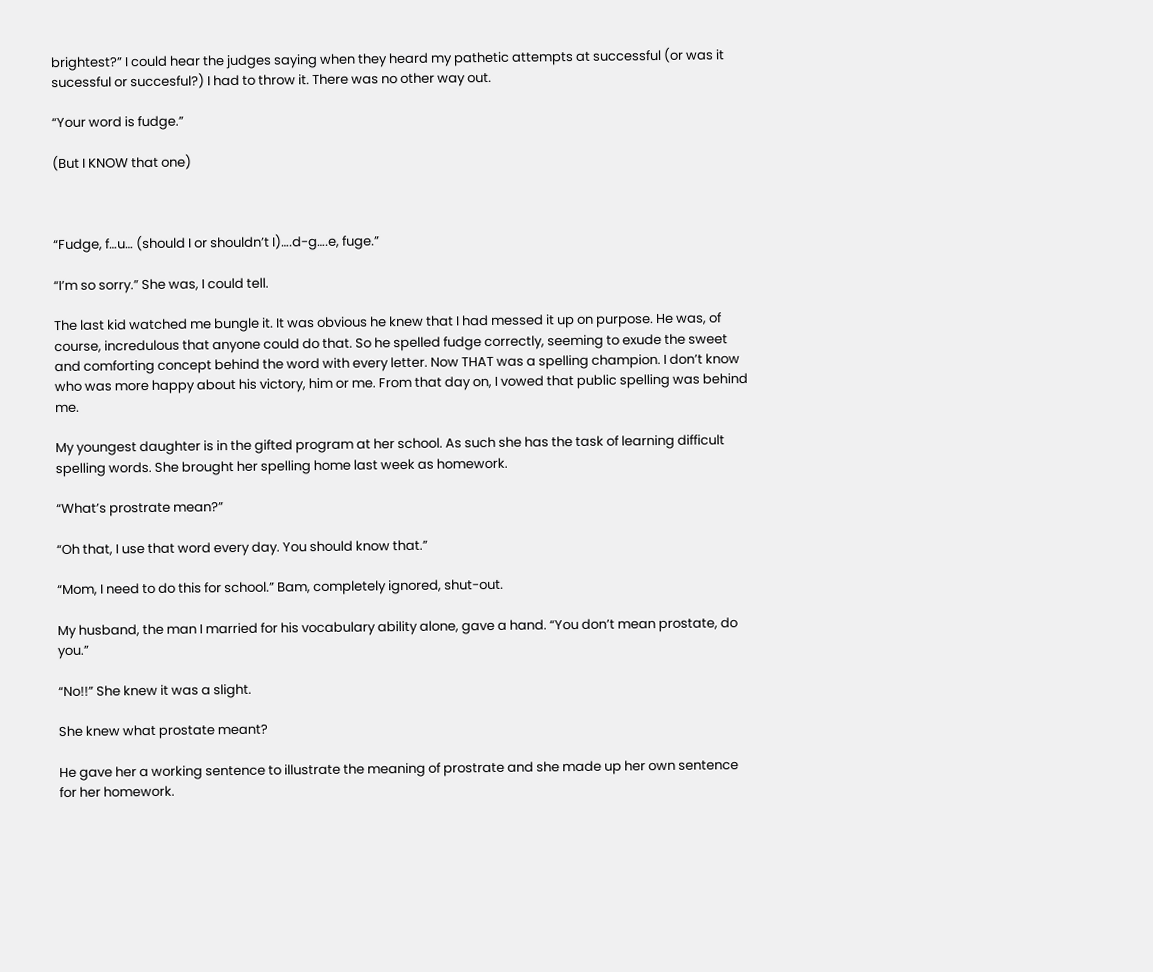brightest?” I could hear the judges saying when they heard my pathetic attempts at successful (or was it sucessful or succesful?) I had to throw it. There was no other way out.

“Your word is fudge.”

(But I KNOW that one)



“Fudge, f…u… (should I or shouldn’t I)….d-g….e, fuge.”

“I’m so sorry.” She was, I could tell.

The last kid watched me bungle it. It was obvious he knew that I had messed it up on purpose. He was, of course, incredulous that anyone could do that. So he spelled fudge correctly, seeming to exude the sweet and comforting concept behind the word with every letter. Now THAT was a spelling champion. I don’t know who was more happy about his victory, him or me. From that day on, I vowed that public spelling was behind me.

My youngest daughter is in the gifted program at her school. As such she has the task of learning difficult spelling words. She brought her spelling home last week as homework.

“What’s prostrate mean?”

“Oh that, I use that word every day. You should know that.”

“Mom, I need to do this for school.” Bam, completely ignored, shut-out.

My husband, the man I married for his vocabulary ability alone, gave a hand. “You don’t mean prostate, do you.”

“No!!” She knew it was a slight.

She knew what prostate meant?

He gave her a working sentence to illustrate the meaning of prostrate and she made up her own sentence for her homework.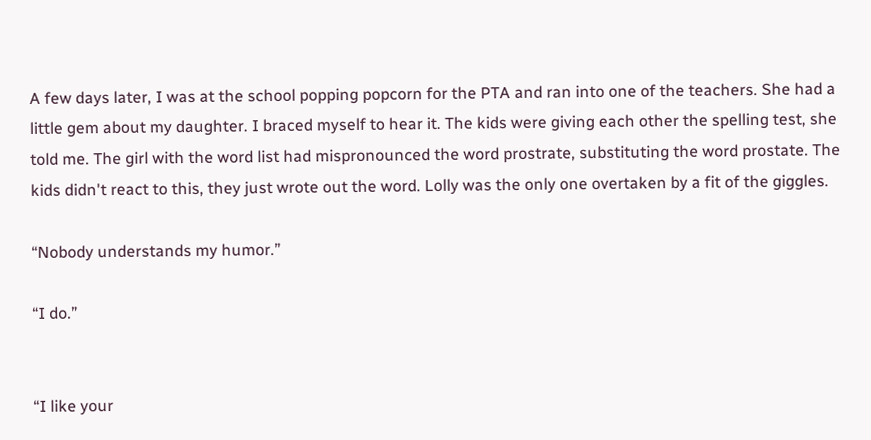A few days later, I was at the school popping popcorn for the PTA and ran into one of the teachers. She had a little gem about my daughter. I braced myself to hear it. The kids were giving each other the spelling test, she told me. The girl with the word list had mispronounced the word prostrate, substituting the word prostate. The kids didn't react to this, they just wrote out the word. Lolly was the only one overtaken by a fit of the giggles.

“Nobody understands my humor.”

“I do.”


“I like your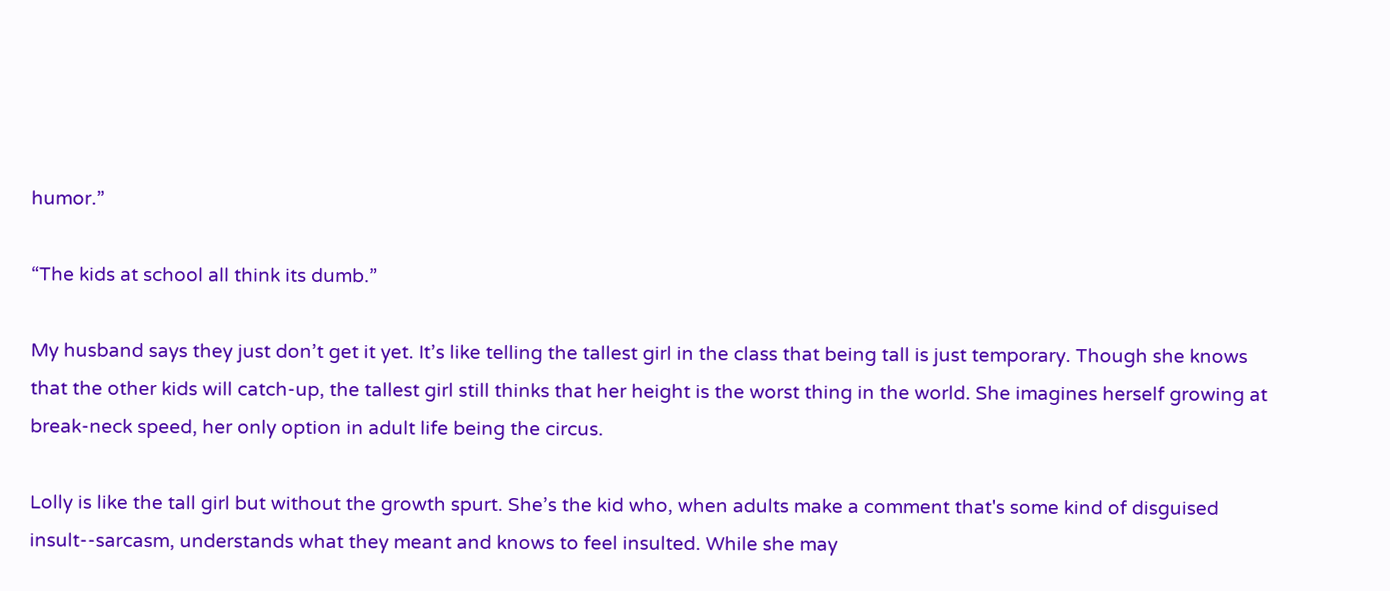humor.”

“The kids at school all think its dumb.”

My husband says they just don’t get it yet. It’s like telling the tallest girl in the class that being tall is just temporary. Though she knows that the other kids will catch-up, the tallest girl still thinks that her height is the worst thing in the world. She imagines herself growing at break-neck speed, her only option in adult life being the circus.

Lolly is like the tall girl but without the growth spurt. She’s the kid who, when adults make a comment that's some kind of disguised insult--sarcasm, understands what they meant and knows to feel insulted. While she may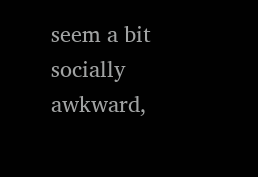seem a bit socially awkward,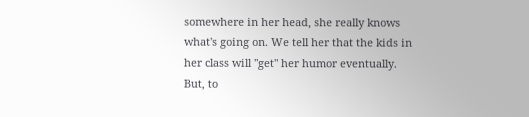somewhere in her head, she really knows what's going on. We tell her that the kids in her class will "get" her humor eventually. But, to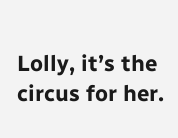Lolly, it’s the circus for her.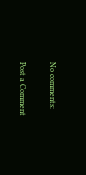No comments:

Post a Comment